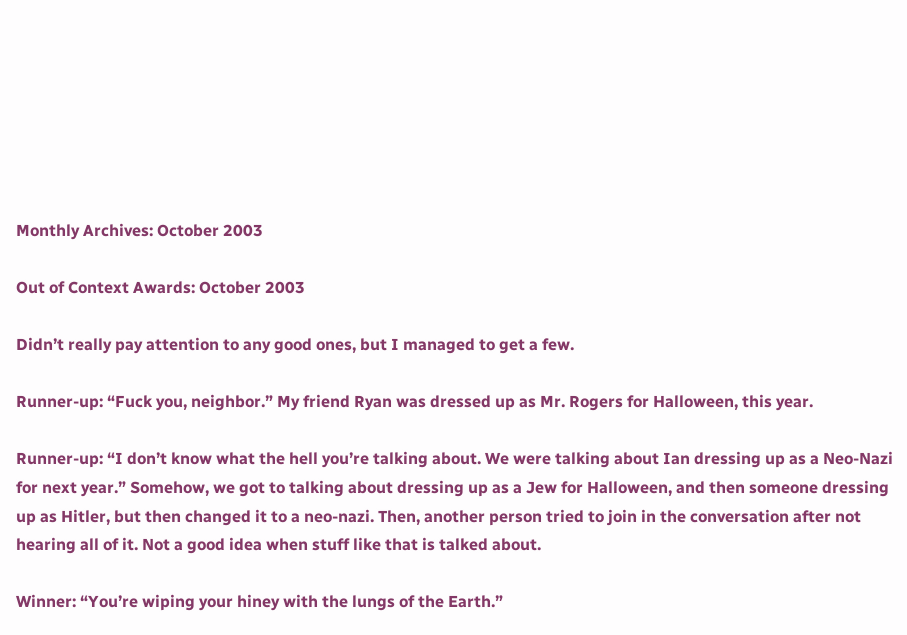Monthly Archives: October 2003

Out of Context Awards: October 2003

Didn’t really pay attention to any good ones, but I managed to get a few.

Runner-up: “Fuck you, neighbor.” My friend Ryan was dressed up as Mr. Rogers for Halloween, this year.

Runner-up: “I don’t know what the hell you’re talking about. We were talking about Ian dressing up as a Neo-Nazi for next year.” Somehow, we got to talking about dressing up as a Jew for Halloween, and then someone dressing up as Hitler, but then changed it to a neo-nazi. Then, another person tried to join in the conversation after not hearing all of it. Not a good idea when stuff like that is talked about.

Winner: “You’re wiping your hiney with the lungs of the Earth.”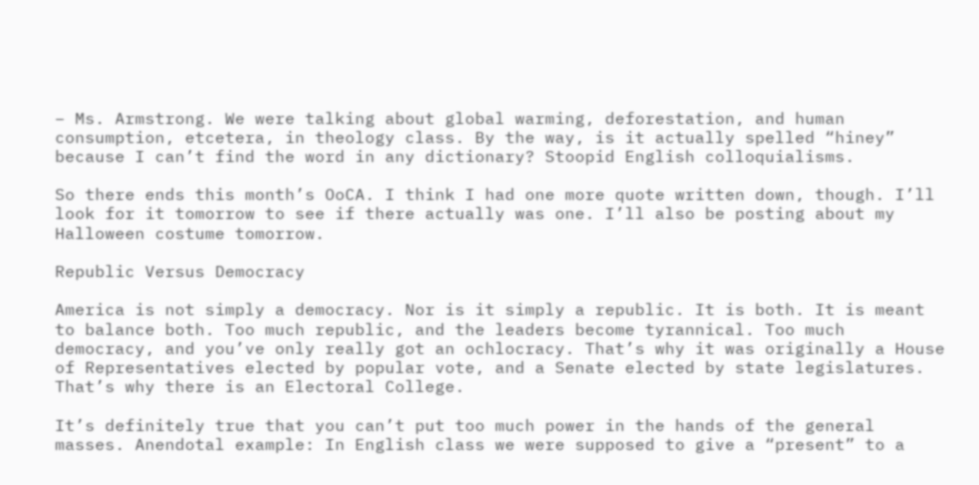– Ms. Armstrong. We were talking about global warming, deforestation, and human consumption, etcetera, in theology class. By the way, is it actually spelled “hiney” because I can’t find the word in any dictionary? Stoopid English colloquialisms.

So there ends this month’s OoCA. I think I had one more quote written down, though. I’ll look for it tomorrow to see if there actually was one. I’ll also be posting about my Halloween costume tomorrow.

Republic Versus Democracy

America is not simply a democracy. Nor is it simply a republic. It is both. It is meant to balance both. Too much republic, and the leaders become tyrannical. Too much democracy, and you’ve only really got an ochlocracy. That’s why it was originally a House of Representatives elected by popular vote, and a Senate elected by state legislatures. That’s why there is an Electoral College.

It’s definitely true that you can’t put too much power in the hands of the general masses. Anendotal example: In English class we were supposed to give a “present” to a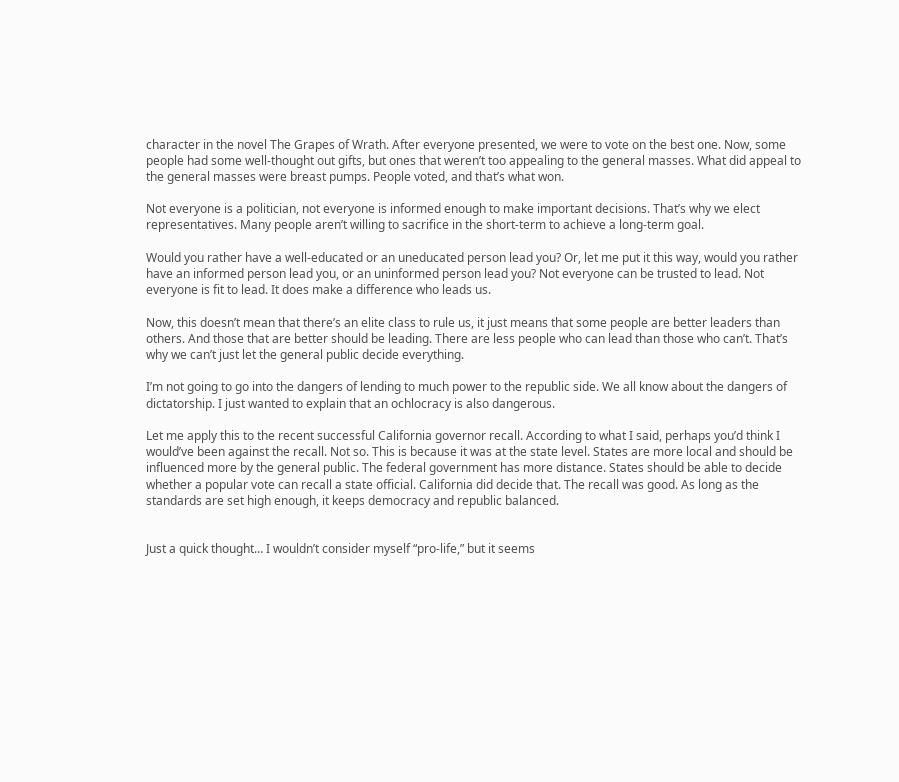character in the novel The Grapes of Wrath. After everyone presented, we were to vote on the best one. Now, some people had some well-thought out gifts, but ones that weren’t too appealing to the general masses. What did appeal to the general masses were breast pumps. People voted, and that’s what won.

Not everyone is a politician, not everyone is informed enough to make important decisions. That’s why we elect representatives. Many people aren’t willing to sacrifice in the short-term to achieve a long-term goal.

Would you rather have a well-educated or an uneducated person lead you? Or, let me put it this way, would you rather have an informed person lead you, or an uninformed person lead you? Not everyone can be trusted to lead. Not everyone is fit to lead. It does make a difference who leads us.

Now, this doesn’t mean that there’s an elite class to rule us, it just means that some people are better leaders than others. And those that are better should be leading. There are less people who can lead than those who can’t. That’s why we can’t just let the general public decide everything.

I’m not going to go into the dangers of lending to much power to the republic side. We all know about the dangers of dictatorship. I just wanted to explain that an ochlocracy is also dangerous.

Let me apply this to the recent successful California governor recall. According to what I said, perhaps you’d think I would’ve been against the recall. Not so. This is because it was at the state level. States are more local and should be influenced more by the general public. The federal government has more distance. States should be able to decide whether a popular vote can recall a state official. California did decide that. The recall was good. As long as the standards are set high enough, it keeps democracy and republic balanced.


Just a quick thought… I wouldn’t consider myself “pro-life,” but it seems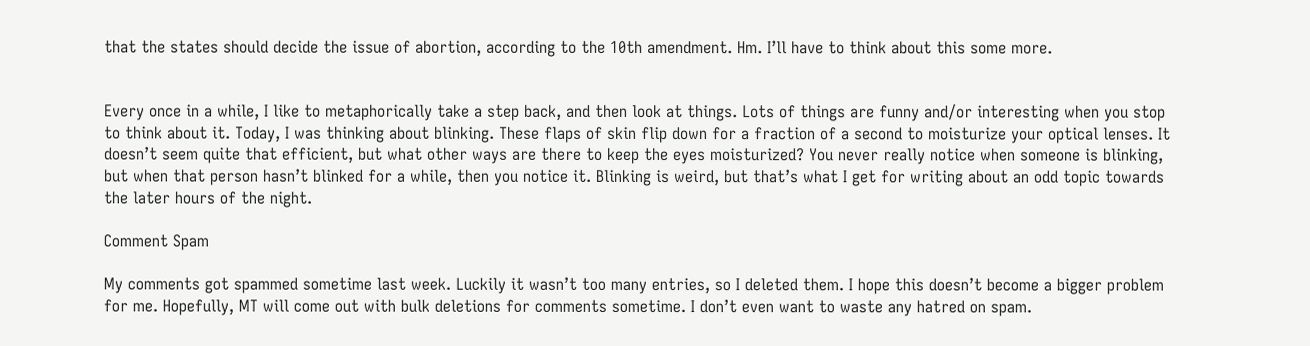that the states should decide the issue of abortion, according to the 10th amendment. Hm. I’ll have to think about this some more.


Every once in a while, I like to metaphorically take a step back, and then look at things. Lots of things are funny and/or interesting when you stop to think about it. Today, I was thinking about blinking. These flaps of skin flip down for a fraction of a second to moisturize your optical lenses. It doesn’t seem quite that efficient, but what other ways are there to keep the eyes moisturized? You never really notice when someone is blinking, but when that person hasn’t blinked for a while, then you notice it. Blinking is weird, but that’s what I get for writing about an odd topic towards the later hours of the night.

Comment Spam

My comments got spammed sometime last week. Luckily it wasn’t too many entries, so I deleted them. I hope this doesn’t become a bigger problem for me. Hopefully, MT will come out with bulk deletions for comments sometime. I don’t even want to waste any hatred on spam.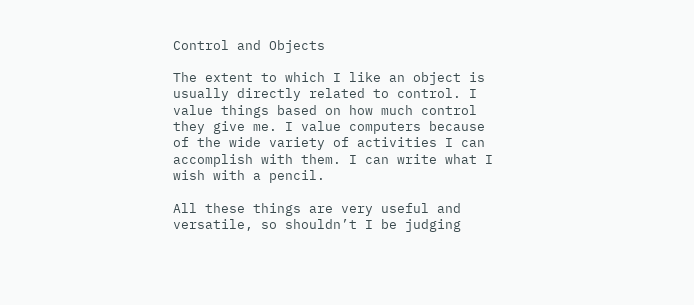Control and Objects

The extent to which I like an object is usually directly related to control. I value things based on how much control they give me. I value computers because of the wide variety of activities I can accomplish with them. I can write what I wish with a pencil.

All these things are very useful and versatile, so shouldn’t I be judging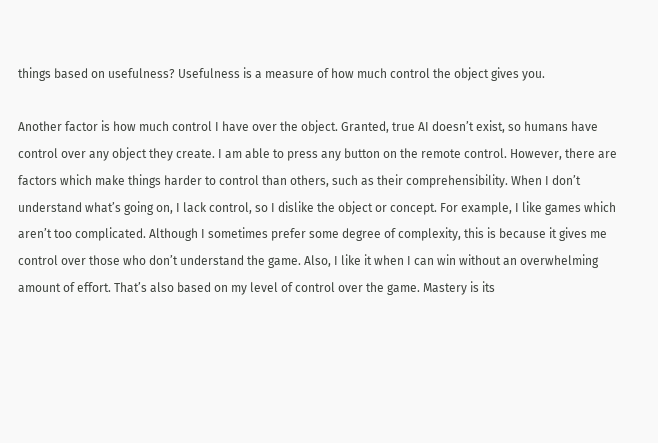things based on usefulness? Usefulness is a measure of how much control the object gives you.

Another factor is how much control I have over the object. Granted, true AI doesn’t exist, so humans have control over any object they create. I am able to press any button on the remote control. However, there are factors which make things harder to control than others, such as their comprehensibility. When I don’t understand what’s going on, I lack control, so I dislike the object or concept. For example, I like games which aren’t too complicated. Although I sometimes prefer some degree of complexity, this is because it gives me control over those who don’t understand the game. Also, I like it when I can win without an overwhelming amount of effort. That’s also based on my level of control over the game. Mastery is its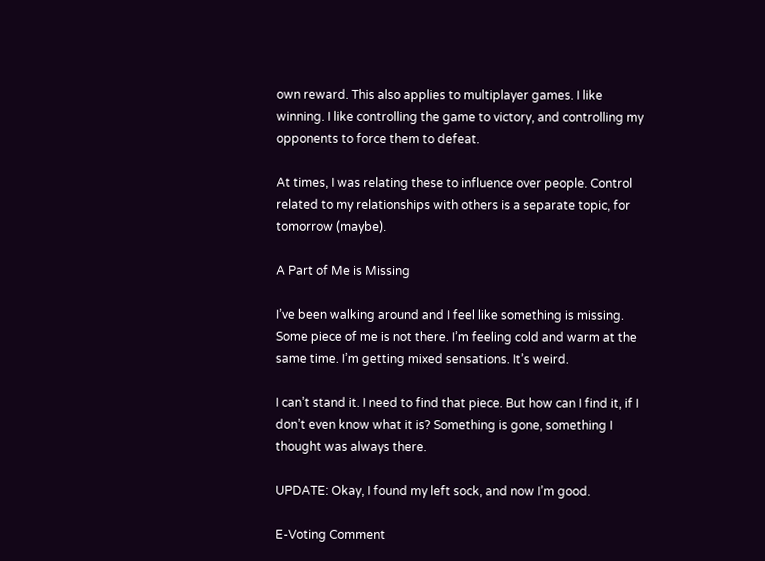own reward. This also applies to multiplayer games. I like winning. I like controlling the game to victory, and controlling my opponents to force them to defeat.

At times, I was relating these to influence over people. Control related to my relationships with others is a separate topic, for tomorrow (maybe).

A Part of Me is Missing

I’ve been walking around and I feel like something is missing. Some piece of me is not there. I’m feeling cold and warm at the same time. I’m getting mixed sensations. It’s weird.

I can’t stand it. I need to find that piece. But how can I find it, if I don’t even know what it is? Something is gone, something I thought was always there.

UPDATE: Okay, I found my left sock, and now I’m good.

E-Voting Comment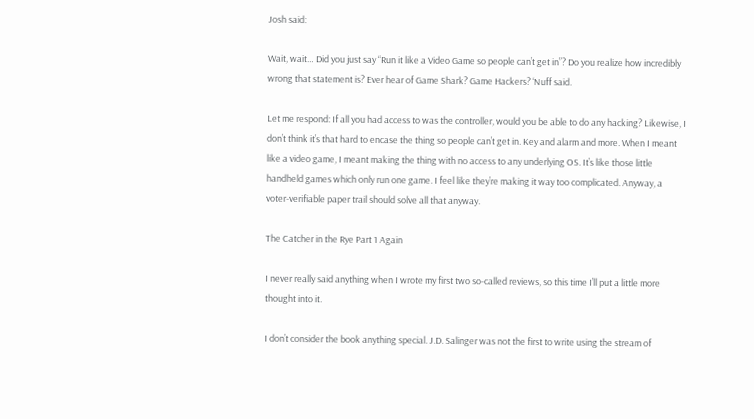Josh said:

Wait, wait… Did you just say “Run it like a Video Game so people can’t get in”? Do you realize how incredibly wrong that statement is? Ever hear of Game Shark? Game Hackers? ‘Nuff said.

Let me respond: If all you had access to was the controller, would you be able to do any hacking? Likewise, I don’t think it’s that hard to encase the thing so people can’t get in. Key and alarm and more. When I meant like a video game, I meant making the thing with no access to any underlying OS. It’s like those little handheld games which only run one game. I feel like they’re making it way too complicated. Anyway, a voter-verifiable paper trail should solve all that anyway.

The Catcher in the Rye Part 1 Again

I never really said anything when I wrote my first two so-called reviews, so this time I’ll put a little more thought into it.

I don’t consider the book anything special. J.D. Salinger was not the first to write using the stream of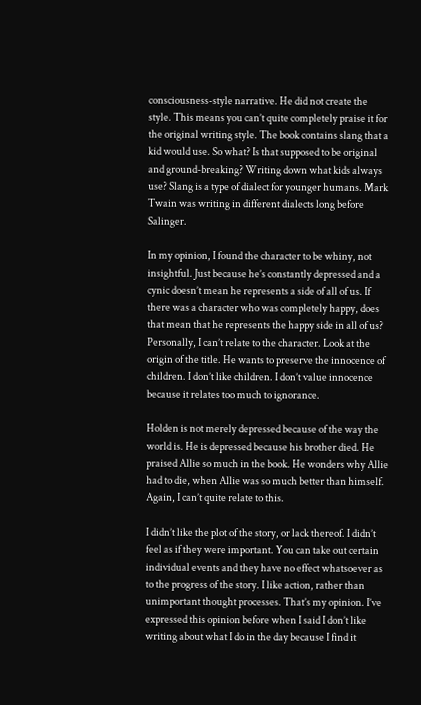consciousness-style narrative. He did not create the style. This means you can’t quite completely praise it for the original writing style. The book contains slang that a kid would use. So what? Is that supposed to be original and ground-breaking? Writing down what kids always use? Slang is a type of dialect for younger humans. Mark Twain was writing in different dialects long before Salinger.

In my opinion, I found the character to be whiny, not insightful. Just because he’s constantly depressed and a cynic doesn’t mean he represents a side of all of us. If there was a character who was completely happy, does that mean that he represents the happy side in all of us? Personally, I can’t relate to the character. Look at the origin of the title. He wants to preserve the innocence of children. I don’t like children. I don’t value innocence because it relates too much to ignorance.

Holden is not merely depressed because of the way the world is. He is depressed because his brother died. He praised Allie so much in the book. He wonders why Allie had to die, when Allie was so much better than himself. Again, I can’t quite relate to this.

I didn’t like the plot of the story, or lack thereof. I didn’t feel as if they were important. You can take out certain individual events and they have no effect whatsoever as to the progress of the story. I like action, rather than unimportant thought processes. That’s my opinion. I’ve expressed this opinion before when I said I don’t like writing about what I do in the day because I find it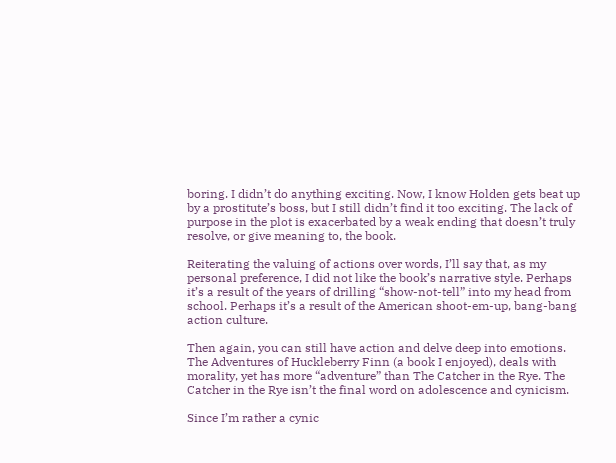boring. I didn’t do anything exciting. Now, I know Holden gets beat up by a prostitute’s boss, but I still didn’t find it too exciting. The lack of purpose in the plot is exacerbated by a weak ending that doesn’t truly resolve, or give meaning to, the book.

Reiterating the valuing of actions over words, I’ll say that, as my personal preference, I did not like the book’s narrative style. Perhaps it’s a result of the years of drilling “show-not-tell” into my head from school. Perhaps it’s a result of the American shoot-em-up, bang-bang action culture.

Then again, you can still have action and delve deep into emotions. The Adventures of Huckleberry Finn (a book I enjoyed), deals with morality, yet has more “adventure” than The Catcher in the Rye. The Catcher in the Rye isn’t the final word on adolescence and cynicism.

Since I’m rather a cynic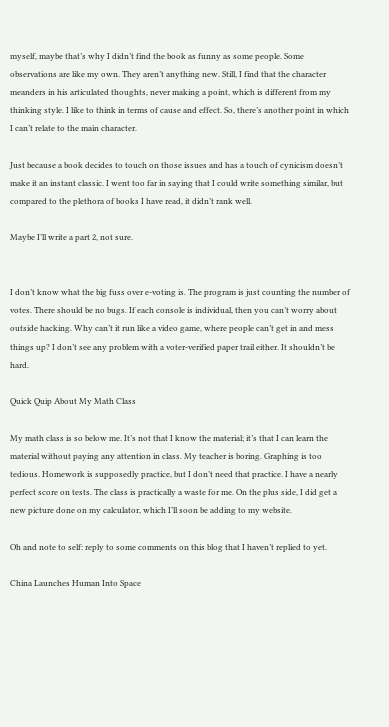myself, maybe that’s why I didn’t find the book as funny as some people. Some observations are like my own. They aren’t anything new. Still, I find that the character meanders in his articulated thoughts, never making a point, which is different from my thinking style. I like to think in terms of cause and effect. So, there’s another point in which I can’t relate to the main character.

Just because a book decides to touch on those issues and has a touch of cynicism doesn’t make it an instant classic. I went too far in saying that I could write something similar, but compared to the plethora of books I have read, it didn’t rank well.

Maybe I’ll write a part 2, not sure.


I don’t know what the big fuss over e-voting is. The program is just counting the number of votes. There should be no bugs. If each console is individual, then you can’t worry about outside hacking. Why can’t it run like a video game, where people can’t get in and mess things up? I don’t see any problem with a voter-verified paper trail either. It shouldn’t be hard.

Quick Quip About My Math Class

My math class is so below me. It’s not that I know the material; it’s that I can learn the material without paying any attention in class. My teacher is boring. Graphing is too tedious. Homework is supposedly practice, but I don’t need that practice. I have a nearly perfect score on tests. The class is practically a waste for me. On the plus side, I did get a new picture done on my calculator, which I’ll soon be adding to my website.

Oh and note to self: reply to some comments on this blog that I haven’t replied to yet.

China Launches Human Into Space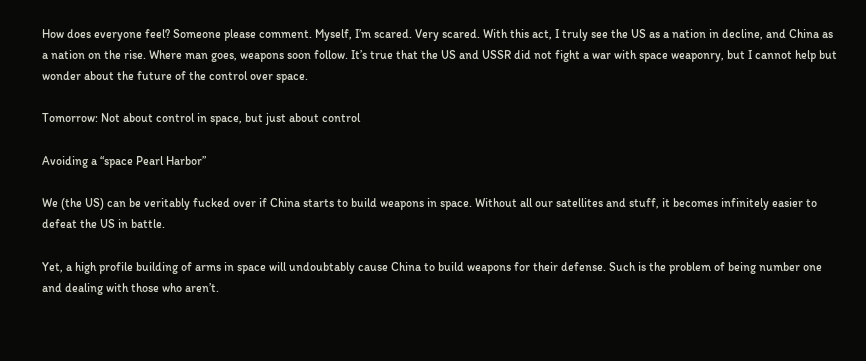How does everyone feel? Someone please comment. Myself, I’m scared. Very scared. With this act, I truly see the US as a nation in decline, and China as a nation on the rise. Where man goes, weapons soon follow. It’s true that the US and USSR did not fight a war with space weaponry, but I cannot help but wonder about the future of the control over space.

Tomorrow: Not about control in space, but just about control

Avoiding a “space Pearl Harbor”

We (the US) can be veritably fucked over if China starts to build weapons in space. Without all our satellites and stuff, it becomes infinitely easier to defeat the US in battle.

Yet, a high profile building of arms in space will undoubtably cause China to build weapons for their defense. Such is the problem of being number one and dealing with those who aren’t.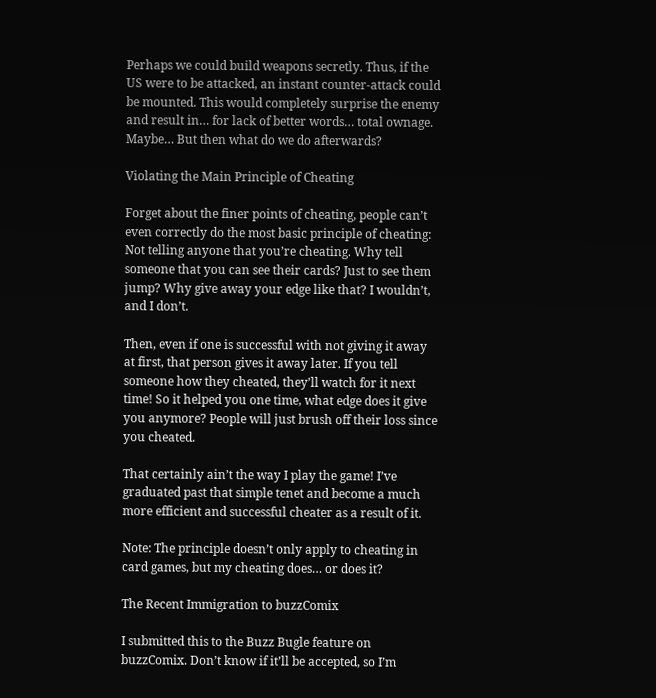Perhaps we could build weapons secretly. Thus, if the US were to be attacked, an instant counter-attack could be mounted. This would completely surprise the enemy and result in… for lack of better words… total ownage. Maybe… But then what do we do afterwards?

Violating the Main Principle of Cheating

Forget about the finer points of cheating, people can’t even correctly do the most basic principle of cheating: Not telling anyone that you’re cheating. Why tell someone that you can see their cards? Just to see them jump? Why give away your edge like that? I wouldn’t, and I don’t.

Then, even if one is successful with not giving it away at first, that person gives it away later. If you tell someone how they cheated, they’ll watch for it next time! So it helped you one time, what edge does it give you anymore? People will just brush off their loss since you cheated.

That certainly ain’t the way I play the game! I’ve graduated past that simple tenet and become a much more efficient and successful cheater as a result of it.

Note: The principle doesn’t only apply to cheating in card games, but my cheating does… or does it?

The Recent Immigration to buzzComix

I submitted this to the Buzz Bugle feature on buzzComix. Don’t know if it’ll be accepted, so I’m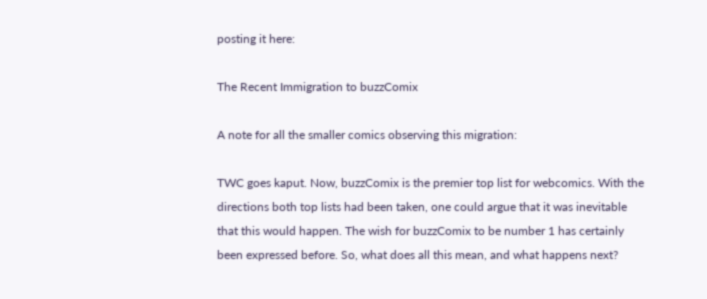posting it here:

The Recent Immigration to buzzComix

A note for all the smaller comics observing this migration:

TWC goes kaput. Now, buzzComix is the premier top list for webcomics. With the directions both top lists had been taken, one could argue that it was inevitable that this would happen. The wish for buzzComix to be number 1 has certainly been expressed before. So, what does all this mean, and what happens next?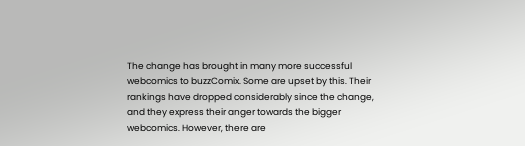The change has brought in many more successful webcomics to buzzComix. Some are upset by this. Their rankings have dropped considerably since the change, and they express their anger towards the bigger webcomics. However, there are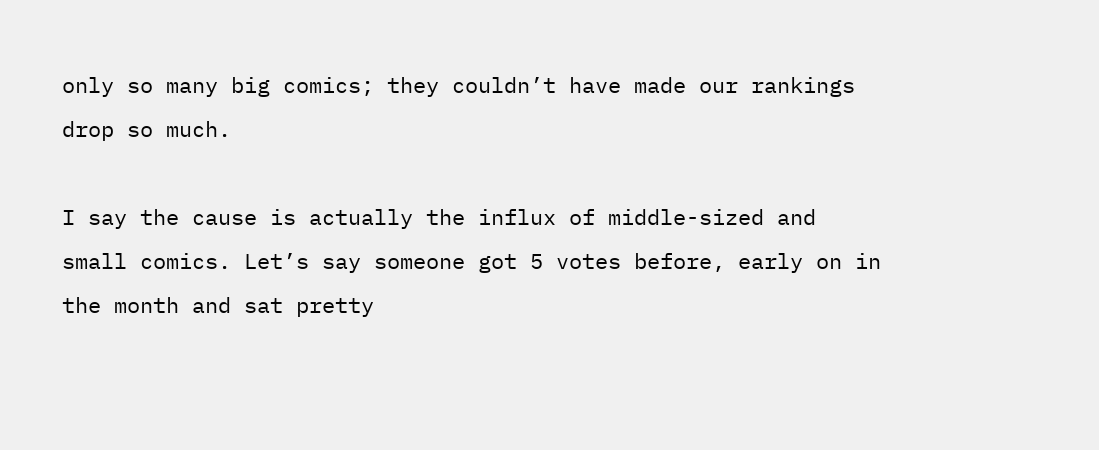only so many big comics; they couldn’t have made our rankings drop so much.

I say the cause is actually the influx of middle-sized and small comics. Let’s say someone got 5 votes before, early on in the month and sat pretty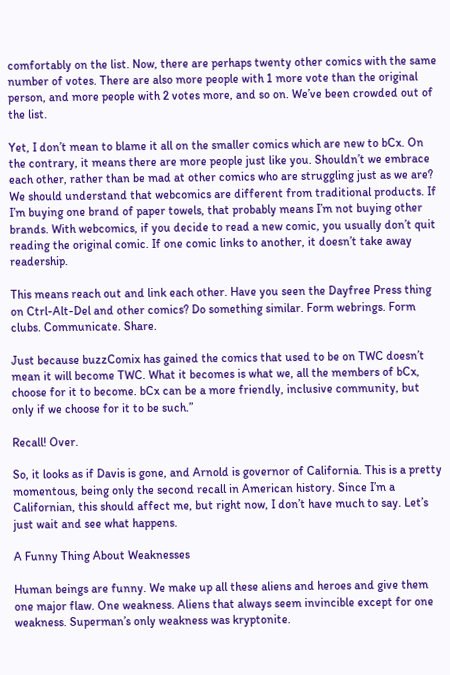comfortably on the list. Now, there are perhaps twenty other comics with the same number of votes. There are also more people with 1 more vote than the original person, and more people with 2 votes more, and so on. We’ve been crowded out of the list.

Yet, I don’t mean to blame it all on the smaller comics which are new to bCx. On the contrary, it means there are more people just like you. Shouldn’t we embrace each other, rather than be mad at other comics who are struggling just as we are? We should understand that webcomics are different from traditional products. If I’m buying one brand of paper towels, that probably means I’m not buying other brands. With webcomics, if you decide to read a new comic, you usually don’t quit reading the original comic. If one comic links to another, it doesn’t take away readership.

This means reach out and link each other. Have you seen the Dayfree Press thing on Ctrl-Alt-Del and other comics? Do something similar. Form webrings. Form clubs. Communicate. Share.

Just because buzzComix has gained the comics that used to be on TWC doesn’t mean it will become TWC. What it becomes is what we, all the members of bCx, choose for it to become. bCx can be a more friendly, inclusive community, but only if we choose for it to be such.”

Recall! Over.

So, it looks as if Davis is gone, and Arnold is governor of California. This is a pretty momentous, being only the second recall in American history. Since I’m a Californian, this should affect me, but right now, I don’t have much to say. Let’s just wait and see what happens.

A Funny Thing About Weaknesses

Human beings are funny. We make up all these aliens and heroes and give them one major flaw. One weakness. Aliens that always seem invincible except for one weakness. Superman’s only weakness was kryptonite.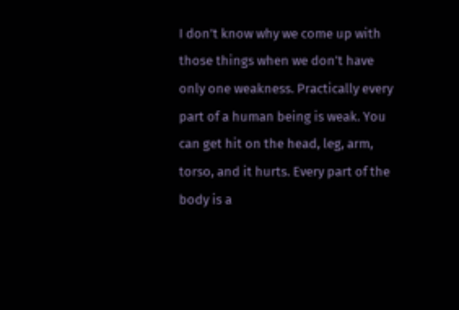I don’t know why we come up with those things when we don’t have only one weakness. Practically every part of a human being is weak. You can get hit on the head, leg, arm, torso, and it hurts. Every part of the body is a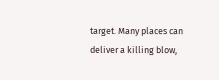target. Many places can deliver a killing blow,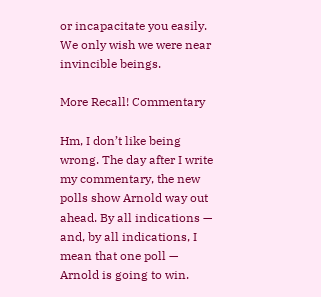or incapacitate you easily. We only wish we were near invincible beings.

More Recall! Commentary

Hm, I don’t like being wrong. The day after I write my commentary, the new polls show Arnold way out ahead. By all indications — and, by all indications, I mean that one poll — Arnold is going to win.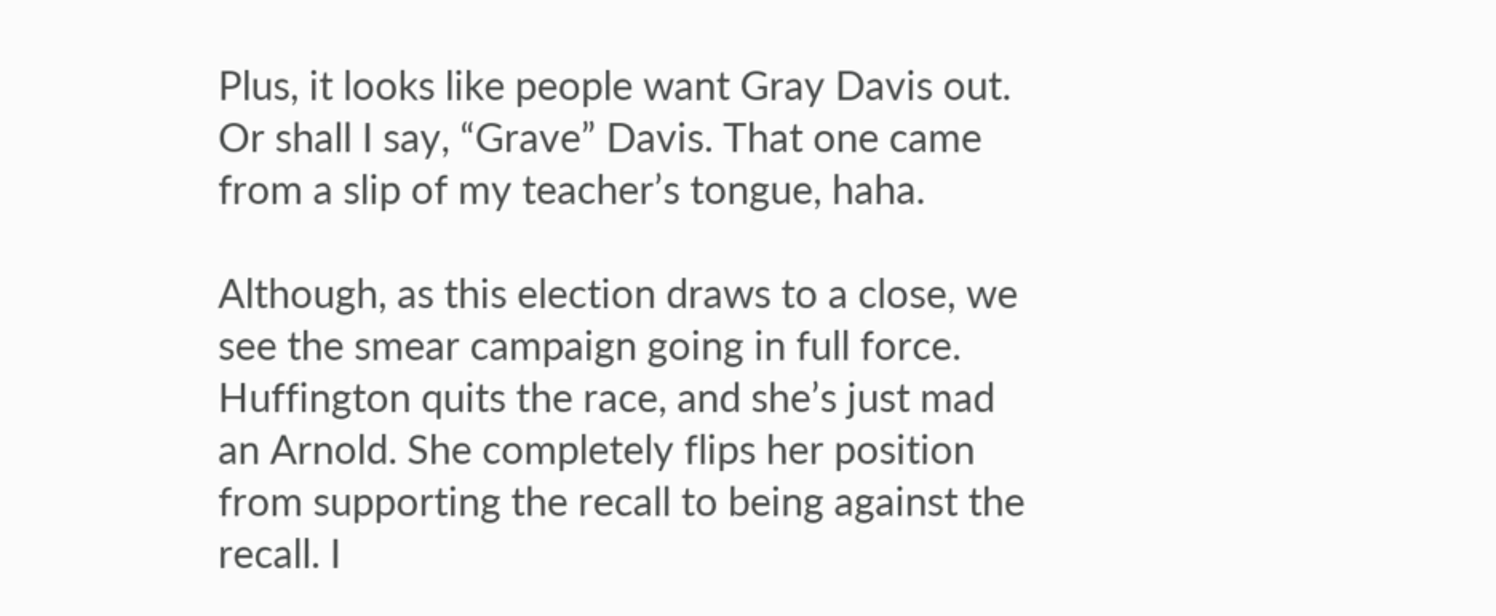Plus, it looks like people want Gray Davis out. Or shall I say, “Grave” Davis. That one came from a slip of my teacher’s tongue, haha.

Although, as this election draws to a close, we see the smear campaign going in full force. Huffington quits the race, and she’s just mad an Arnold. She completely flips her position from supporting the recall to being against the recall. I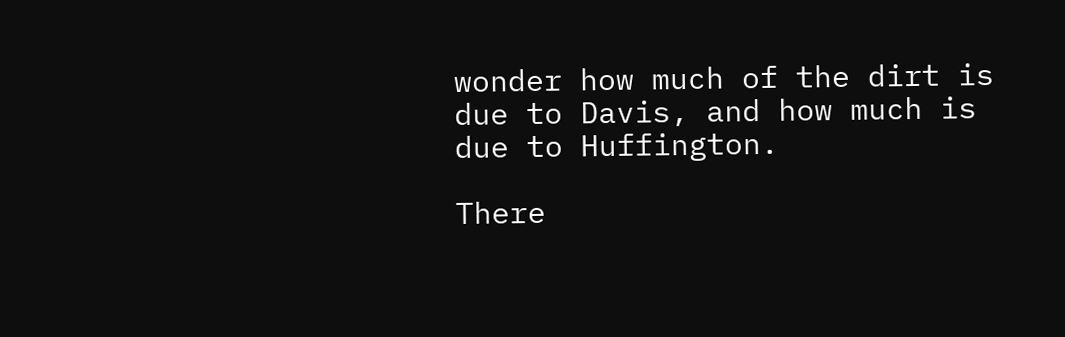wonder how much of the dirt is due to Davis, and how much is due to Huffington.

There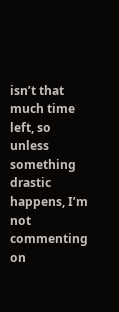isn’t that much time left, so unless something drastic happens, I’m not commenting on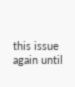this issue again until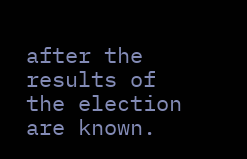after the results of the election are known.